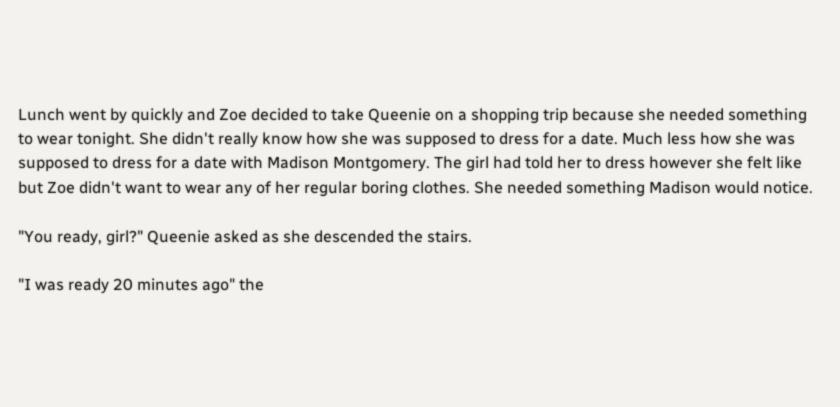Lunch went by quickly and Zoe decided to take Queenie on a shopping trip because she needed something to wear tonight. She didn't really know how she was supposed to dress for a date. Much less how she was supposed to dress for a date with Madison Montgomery. The girl had told her to dress however she felt like but Zoe didn't want to wear any of her regular boring clothes. She needed something Madison would notice.

"You ready, girl?" Queenie asked as she descended the stairs.

"I was ready 20 minutes ago" the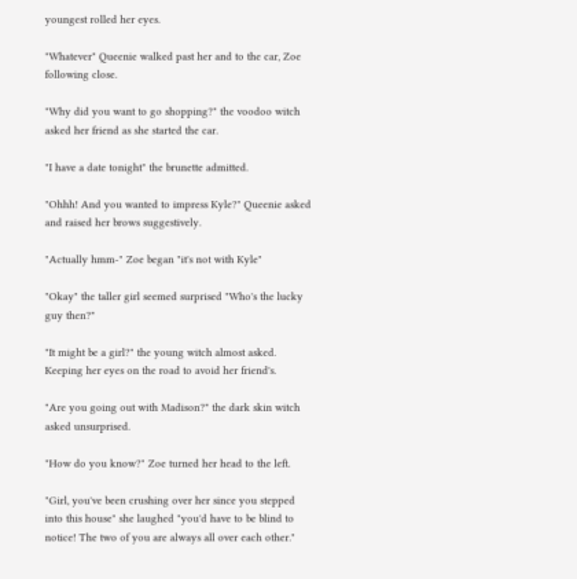youngest rolled her eyes.

"Whatever" Queenie walked past her and to the car, Zoe following close.

"Why did you want to go shopping?" the voodoo witch asked her friend as she started the car.

"I have a date tonight" the brunette admitted.

"Ohhh! And you wanted to impress Kyle?" Queenie asked and raised her brows suggestively.

"Actually hmm-" Zoe began "it's not with Kyle"

"Okay" the taller girl seemed surprised "Who's the lucky guy then?"

"It might be a girl?" the young witch almost asked. Keeping her eyes on the road to avoid her friend's.

"Are you going out with Madison?" the dark skin witch asked unsurprised.

"How do you know?" Zoe turned her head to the left.

"Girl, you've been crushing over her since you stepped into this house" she laughed "you'd have to be blind to notice! The two of you are always all over each other."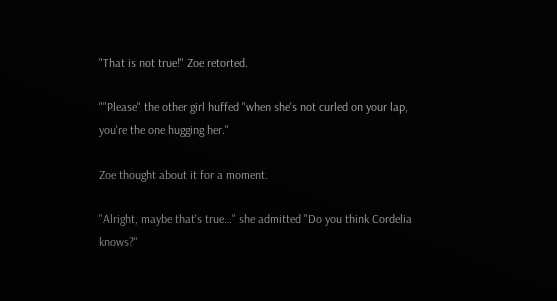"That is not true!" Zoe retorted.

""Please" the other girl huffed "when she's not curled on your lap, you're the one hugging her."

Zoe thought about it for a moment.

"Alright, maybe that's true…" she admitted "Do you think Cordelia knows?"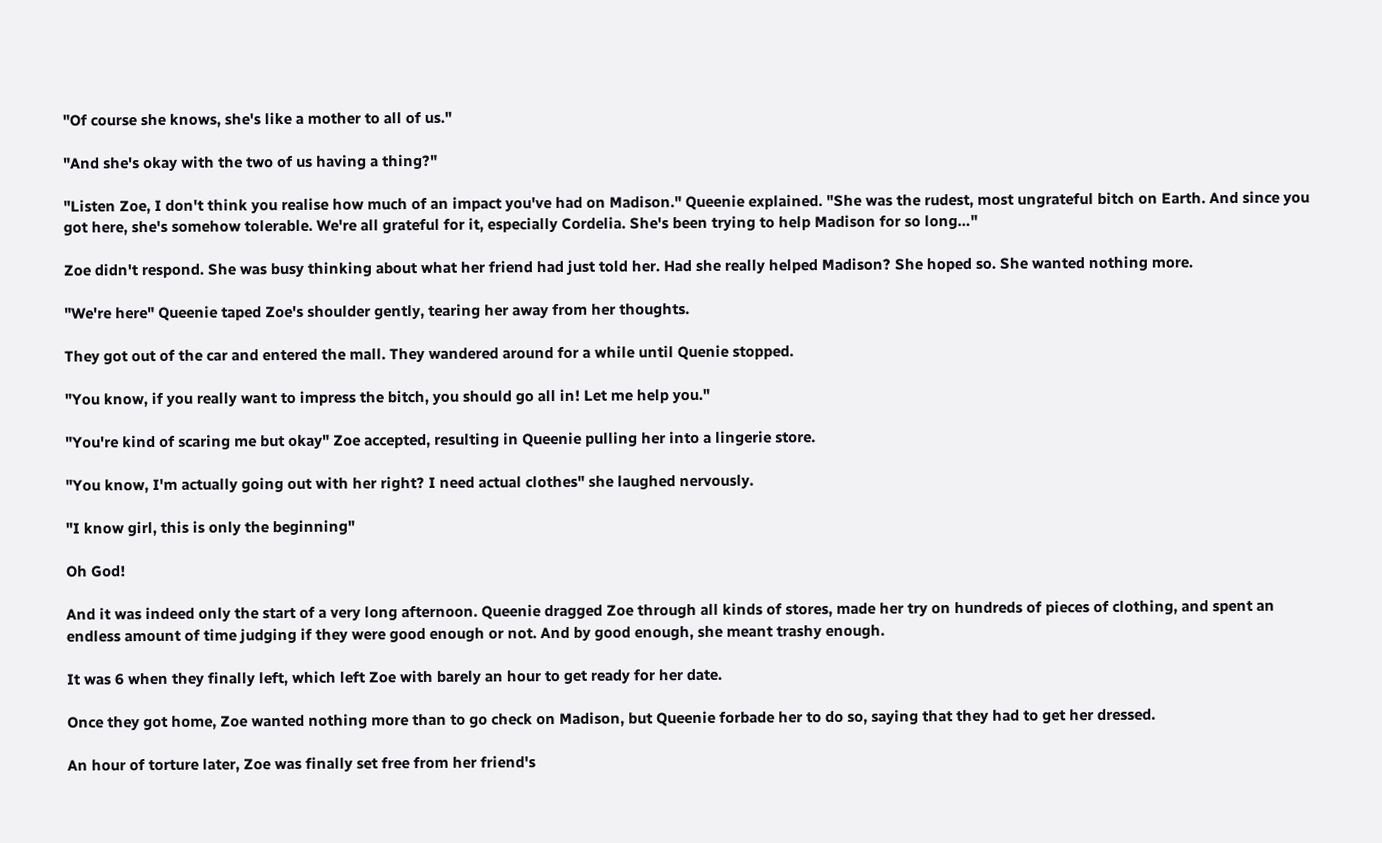"Of course she knows, she's like a mother to all of us."

"And she's okay with the two of us having a thing?"

"Listen Zoe, I don't think you realise how much of an impact you've had on Madison." Queenie explained. "She was the rudest, most ungrateful bitch on Earth. And since you got here, she's somehow tolerable. We're all grateful for it, especially Cordelia. She's been trying to help Madison for so long…"

Zoe didn't respond. She was busy thinking about what her friend had just told her. Had she really helped Madison? She hoped so. She wanted nothing more.

"We're here" Queenie taped Zoe's shoulder gently, tearing her away from her thoughts.

They got out of the car and entered the mall. They wandered around for a while until Quenie stopped.

"You know, if you really want to impress the bitch, you should go all in! Let me help you."

"You're kind of scaring me but okay" Zoe accepted, resulting in Queenie pulling her into a lingerie store.

"You know, I'm actually going out with her right? I need actual clothes" she laughed nervously.

"I know girl, this is only the beginning"

Oh God!

And it was indeed only the start of a very long afternoon. Queenie dragged Zoe through all kinds of stores, made her try on hundreds of pieces of clothing, and spent an endless amount of time judging if they were good enough or not. And by good enough, she meant trashy enough.

It was 6 when they finally left, which left Zoe with barely an hour to get ready for her date.

Once they got home, Zoe wanted nothing more than to go check on Madison, but Queenie forbade her to do so, saying that they had to get her dressed.

An hour of torture later, Zoe was finally set free from her friend's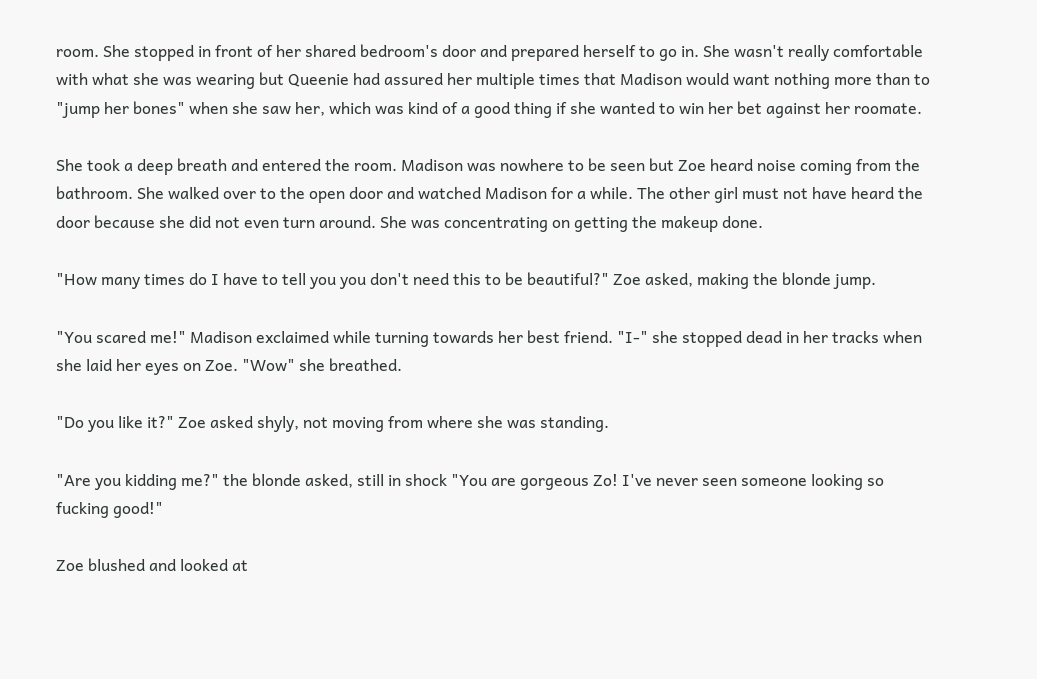room. She stopped in front of her shared bedroom's door and prepared herself to go in. She wasn't really comfortable with what she was wearing but Queenie had assured her multiple times that Madison would want nothing more than to "jump her bones" when she saw her, which was kind of a good thing if she wanted to win her bet against her roomate.

She took a deep breath and entered the room. Madison was nowhere to be seen but Zoe heard noise coming from the bathroom. She walked over to the open door and watched Madison for a while. The other girl must not have heard the door because she did not even turn around. She was concentrating on getting the makeup done.

"How many times do I have to tell you you don't need this to be beautiful?" Zoe asked, making the blonde jump.

"You scared me!" Madison exclaimed while turning towards her best friend. "I-" she stopped dead in her tracks when she laid her eyes on Zoe. "Wow" she breathed.

"Do you like it?" Zoe asked shyly, not moving from where she was standing.

"Are you kidding me?" the blonde asked, still in shock "You are gorgeous Zo! I've never seen someone looking so fucking good!"

Zoe blushed and looked at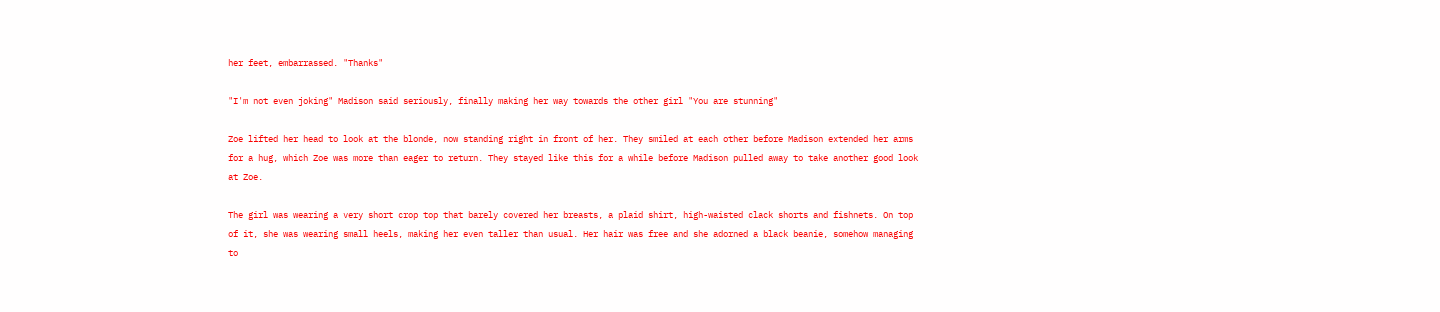her feet, embarrassed. "Thanks"

"I'm not even joking" Madison said seriously, finally making her way towards the other girl "You are stunning"

Zoe lifted her head to look at the blonde, now standing right in front of her. They smiled at each other before Madison extended her arms for a hug, which Zoe was more than eager to return. They stayed like this for a while before Madison pulled away to take another good look at Zoe.

The girl was wearing a very short crop top that barely covered her breasts, a plaid shirt, high-waisted clack shorts and fishnets. On top of it, she was wearing small heels, making her even taller than usual. Her hair was free and she adorned a black beanie, somehow managing to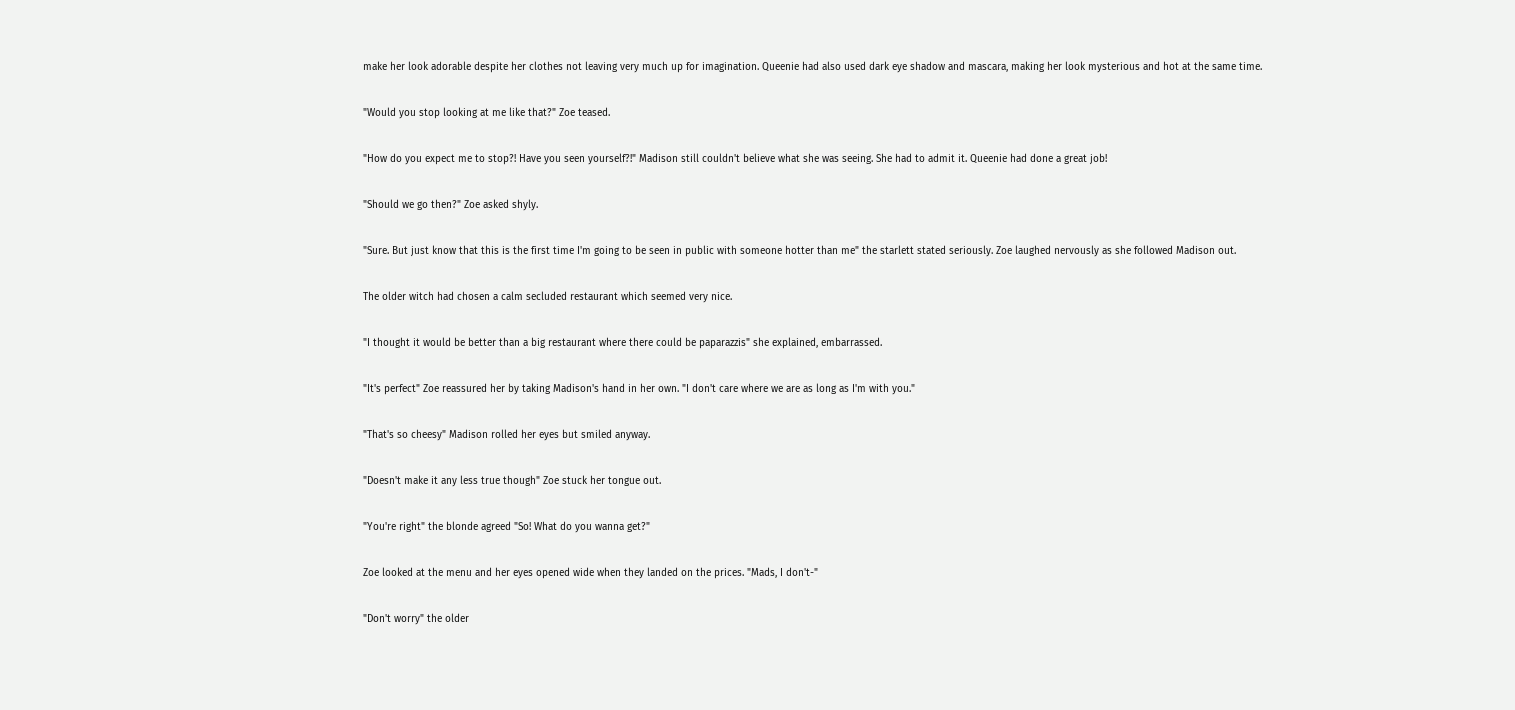make her look adorable despite her clothes not leaving very much up for imagination. Queenie had also used dark eye shadow and mascara, making her look mysterious and hot at the same time.

"Would you stop looking at me like that?" Zoe teased.

"How do you expect me to stop?! Have you seen yourself?!" Madison still couldn't believe what she was seeing. She had to admit it. Queenie had done a great job!

"Should we go then?" Zoe asked shyly.

"Sure. But just know that this is the first time I'm going to be seen in public with someone hotter than me" the starlett stated seriously. Zoe laughed nervously as she followed Madison out.

The older witch had chosen a calm secluded restaurant which seemed very nice.

"I thought it would be better than a big restaurant where there could be paparazzis" she explained, embarrassed.

"It's perfect" Zoe reassured her by taking Madison's hand in her own. "I don't care where we are as long as I'm with you."

"That's so cheesy" Madison rolled her eyes but smiled anyway.

"Doesn't make it any less true though" Zoe stuck her tongue out.

"You're right" the blonde agreed "So! What do you wanna get?"

Zoe looked at the menu and her eyes opened wide when they landed on the prices. "Mads, I don't-"

"Don't worry" the older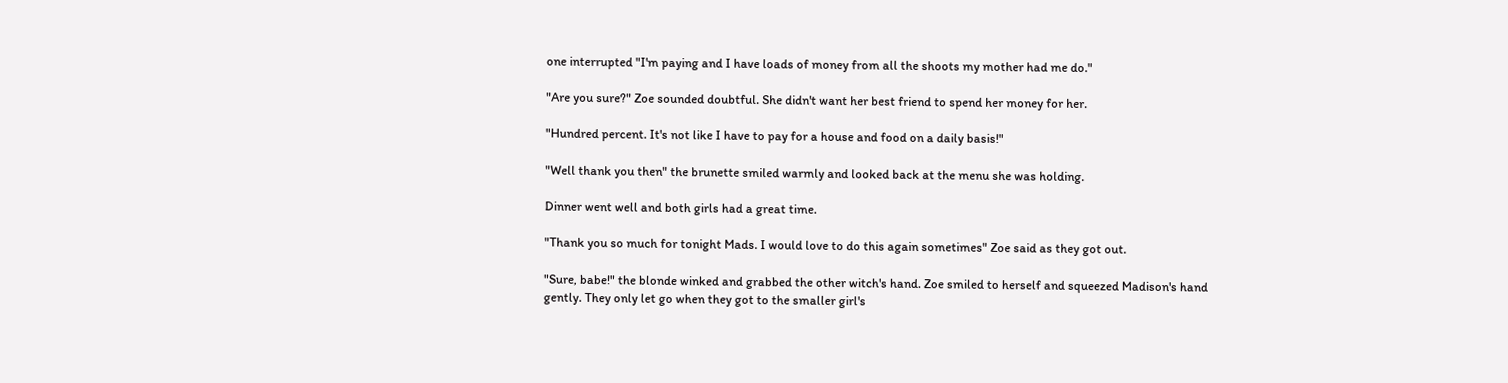one interrupted "I'm paying and I have loads of money from all the shoots my mother had me do."

"Are you sure?" Zoe sounded doubtful. She didn't want her best friend to spend her money for her.

"Hundred percent. It's not like I have to pay for a house and food on a daily basis!"

"Well thank you then" the brunette smiled warmly and looked back at the menu she was holding.

Dinner went well and both girls had a great time.

"Thank you so much for tonight Mads. I would love to do this again sometimes" Zoe said as they got out.

"Sure, babe!" the blonde winked and grabbed the other witch's hand. Zoe smiled to herself and squeezed Madison's hand gently. They only let go when they got to the smaller girl's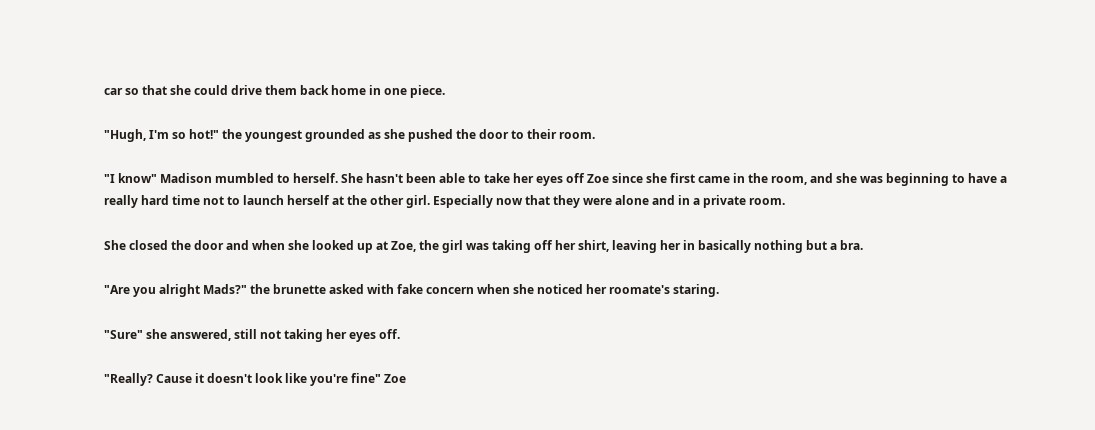car so that she could drive them back home in one piece.

"Hugh, I'm so hot!" the youngest grounded as she pushed the door to their room.

"I know" Madison mumbled to herself. She hasn't been able to take her eyes off Zoe since she first came in the room, and she was beginning to have a really hard time not to launch herself at the other girl. Especially now that they were alone and in a private room.

She closed the door and when she looked up at Zoe, the girl was taking off her shirt, leaving her in basically nothing but a bra.

"Are you alright Mads?" the brunette asked with fake concern when she noticed her roomate's staring.

"Sure" she answered, still not taking her eyes off.

"Really? Cause it doesn't look like you're fine" Zoe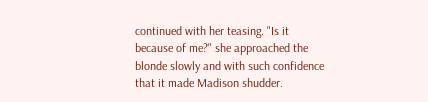continued with her teasing. "Is it because of me?" she approached the blonde slowly and with such confidence that it made Madison shudder.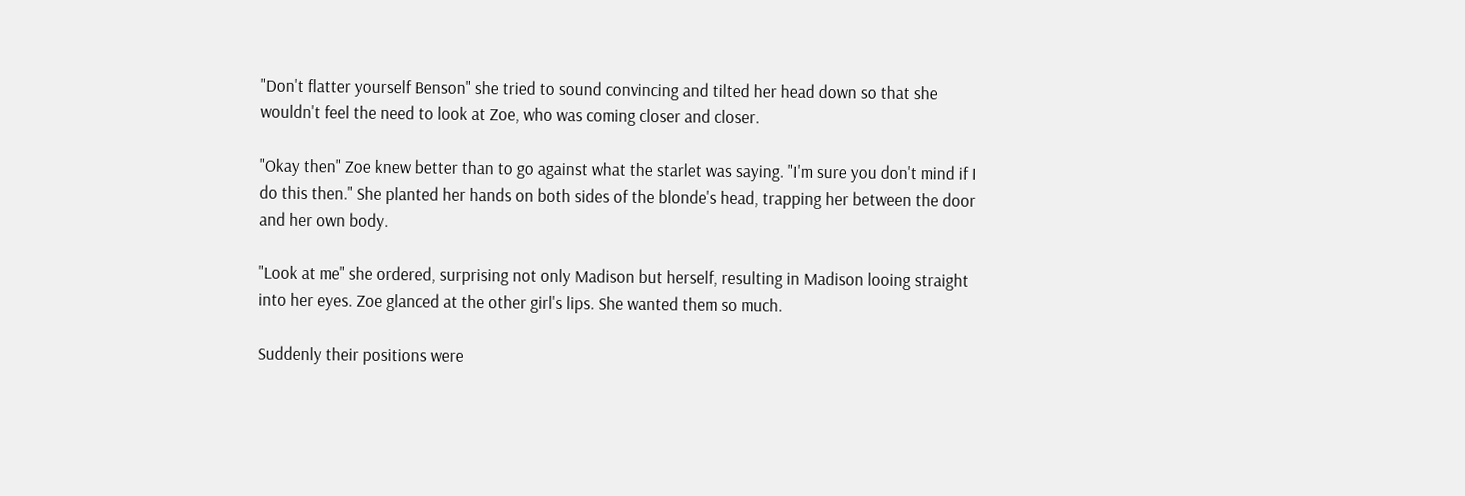"Don't flatter yourself Benson" she tried to sound convincing and tilted her head down so that she wouldn't feel the need to look at Zoe, who was coming closer and closer.

"Okay then" Zoe knew better than to go against what the starlet was saying. "I'm sure you don't mind if I do this then." She planted her hands on both sides of the blonde's head, trapping her between the door and her own body.

"Look at me" she ordered, surprising not only Madison but herself, resulting in Madison looing straight into her eyes. Zoe glanced at the other girl's lips. She wanted them so much.

Suddenly their positions were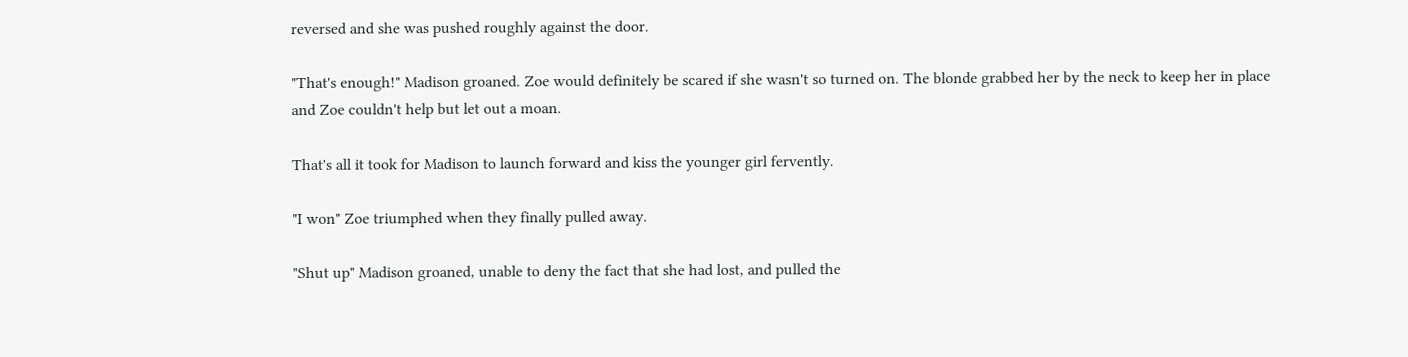reversed and she was pushed roughly against the door.

"That's enough!" Madison groaned. Zoe would definitely be scared if she wasn't so turned on. The blonde grabbed her by the neck to keep her in place and Zoe couldn't help but let out a moan.

That's all it took for Madison to launch forward and kiss the younger girl fervently.

"I won" Zoe triumphed when they finally pulled away.

"Shut up" Madison groaned, unable to deny the fact that she had lost, and pulled the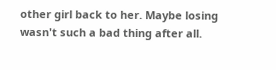other girl back to her. Maybe losing wasn't such a bad thing after all.